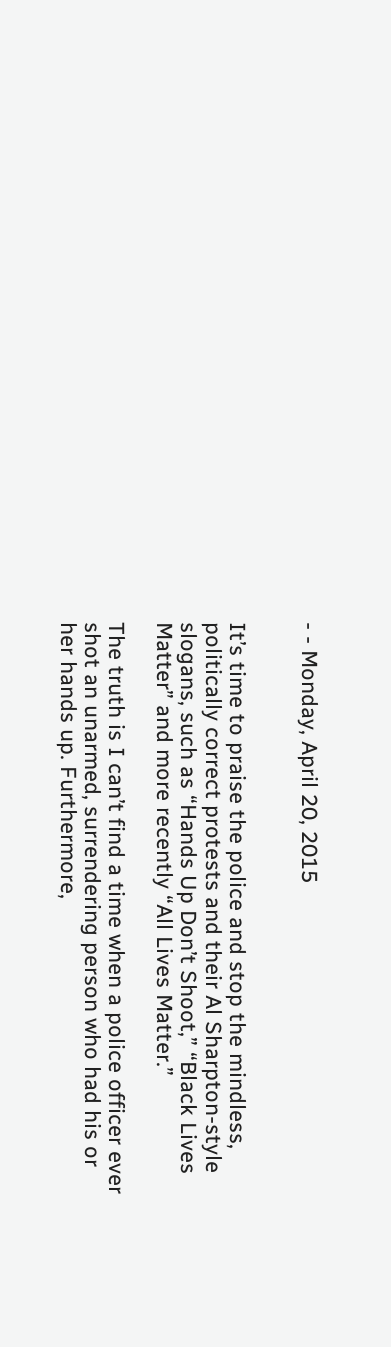- - Monday, April 20, 2015


It’s time to praise the police and stop the mindless, politically correct protests and their Al Sharpton-style slogans, such as “Hands Up Don’t Shoot,” “Black Lives Matter” and more recently “All Lives Matter.”

The truth is I can’t find a time when a police officer ever shot an unarmed, surrendering person who had his or her hands up. Furthermore,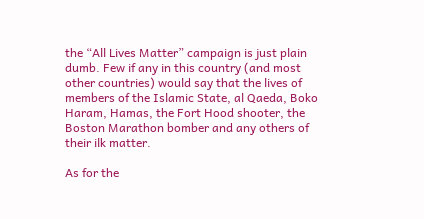the “All Lives Matter” campaign is just plain dumb. Few if any in this country (and most other countries) would say that the lives of members of the Islamic State, al Qaeda, Boko Haram, Hamas, the Fort Hood shooter, the Boston Marathon bomber and any others of their ilk matter.

As for the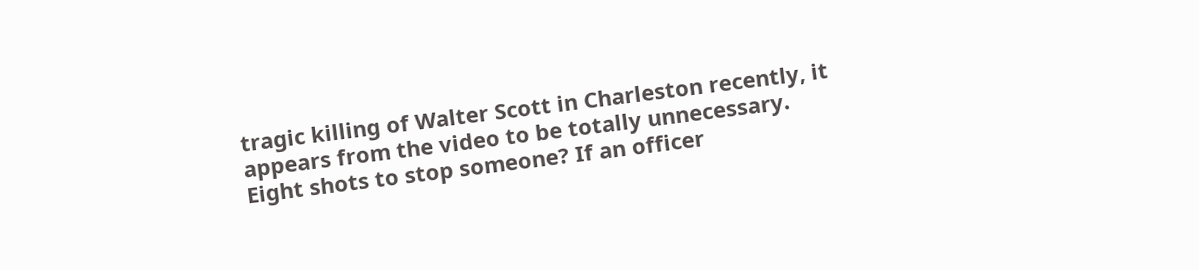tragic killing of Walter Scott in Charleston recently, it appears from the video to be totally unnecessary. Eight shots to stop someone? If an officer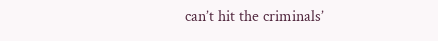can’t hit the criminals’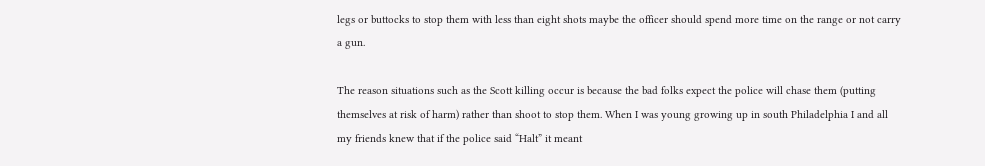legs or buttocks to stop them with less than eight shots maybe the officer should spend more time on the range or not carry a gun.

The reason situations such as the Scott killing occur is because the bad folks expect the police will chase them (putting themselves at risk of harm) rather than shoot to stop them. When I was young growing up in south Philadelphia I and all my friends knew that if the police said “Halt” it meant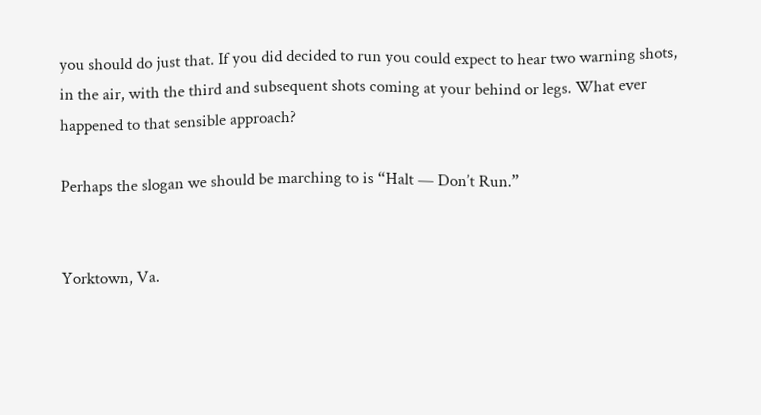you should do just that. If you did decided to run you could expect to hear two warning shots, in the air, with the third and subsequent shots coming at your behind or legs. What ever happened to that sensible approach?

Perhaps the slogan we should be marching to is “Halt — Don’t Run.”


Yorktown, Va.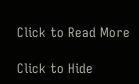Click to Read More

Click to Hide